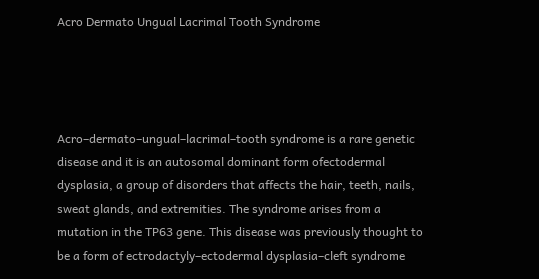Acro Dermato Ungual Lacrimal Tooth Syndrome




Acro–dermato–ungual–lacrimal–tooth syndrome is a rare genetic disease and it is an autosomal dominant form ofectodermal dysplasia, a group of disorders that affects the hair, teeth, nails, sweat glands, and extremities. The syndrome arises from a mutation in the TP63 gene. This disease was previously thought to be a form of ectrodactyly–ectodermal dysplasia–cleft syndrome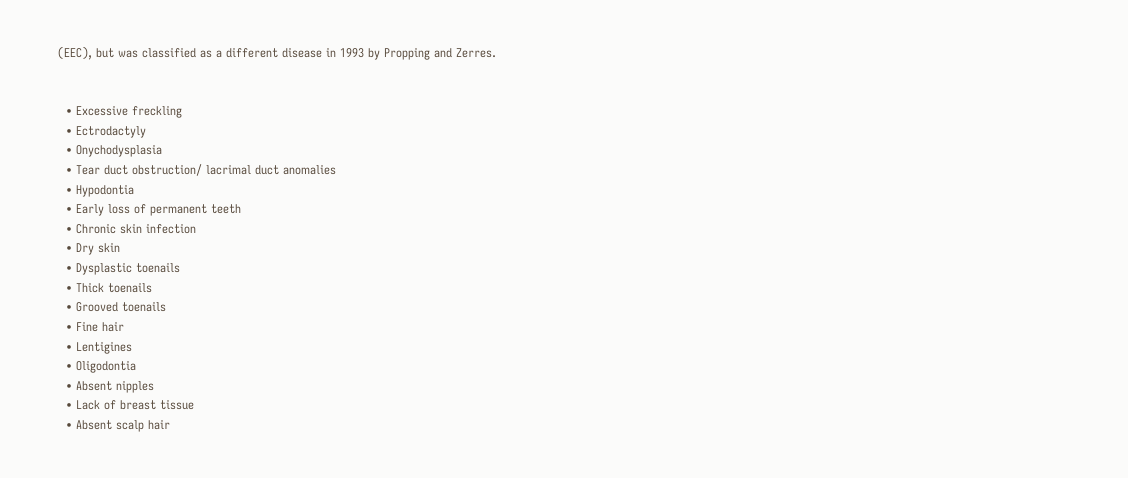(EEC), but was classified as a different disease in 1993 by Propping and Zerres.


  • Excessive freckling
  • Ectrodactyly
  • Onychodysplasia
  • Tear duct obstruction/ lacrimal duct anomalies
  • Hypodontia
  • Early loss of permanent teeth
  • Chronic skin infection
  • Dry skin
  • Dysplastic toenails
  • Thick toenails
  • Grooved toenails
  • Fine hair
  • Lentigines
  • Oligodontia
  • Absent nipples
  • Lack of breast tissue
  • Absent scalp hair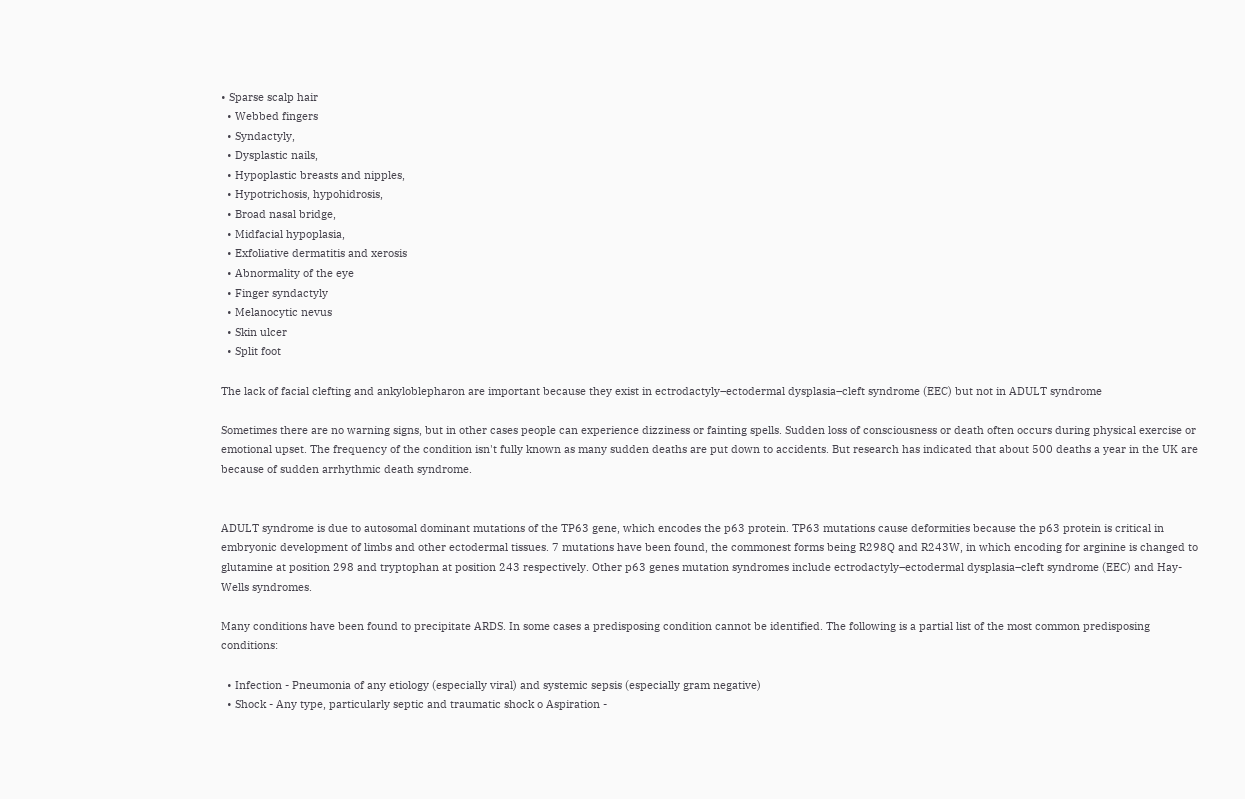• Sparse scalp hair
  • Webbed fingers
  • Syndactyly,
  • Dysplastic nails,
  • Hypoplastic breasts and nipples,
  • Hypotrichosis, hypohidrosis,
  • Broad nasal bridge,
  • Midfacial hypoplasia,
  • Exfoliative dermatitis and xerosis
  • Abnormality of the eye
  • Finger syndactyly
  • Melanocytic nevus
  • Skin ulcer
  • Split foot

The lack of facial clefting and ankyloblepharon are important because they exist in ectrodactyly–ectodermal dysplasia–cleft syndrome (EEC) but not in ADULT syndrome

Sometimes there are no warning signs, but in other cases people can experience dizziness or fainting spells. Sudden loss of consciousness or death often occurs during physical exercise or emotional upset. The frequency of the condition isn't fully known as many sudden deaths are put down to accidents. But research has indicated that about 500 deaths a year in the UK are because of sudden arrhythmic death syndrome.


ADULT syndrome is due to autosomal dominant mutations of the TP63 gene, which encodes the p63 protein. TP63 mutations cause deformities because the p63 protein is critical in embryonic development of limbs and other ectodermal tissues. 7 mutations have been found, the commonest forms being R298Q and R243W, in which encoding for arginine is changed to glutamine at position 298 and tryptophan at position 243 respectively. Other p63 genes mutation syndromes include ectrodactyly–ectodermal dysplasia–cleft syndrome (EEC) and Hay-Wells syndromes.

Many conditions have been found to precipitate ARDS. In some cases a predisposing condition cannot be identified. The following is a partial list of the most common predisposing conditions:

  • Infection - Pneumonia of any etiology (especially viral) and systemic sepsis (especially gram negative)
  • Shock - Any type, particularly septic and traumatic shock o Aspiration -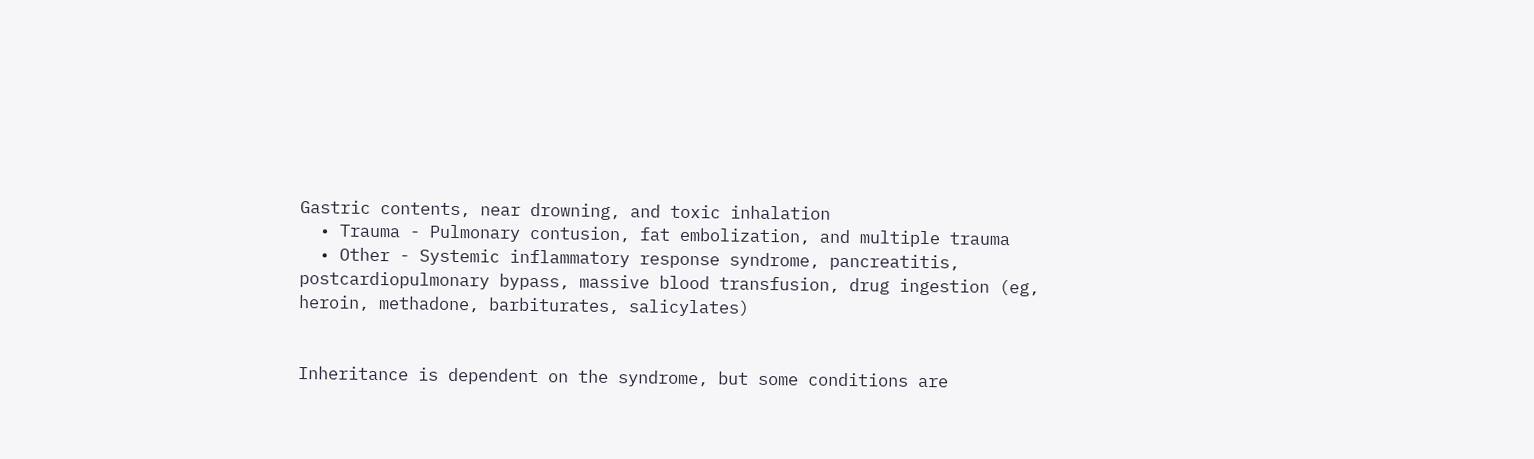Gastric contents, near drowning, and toxic inhalation
  • Trauma - Pulmonary contusion, fat embolization, and multiple trauma
  • Other - Systemic inflammatory response syndrome, pancreatitis, postcardiopulmonary bypass, massive blood transfusion, drug ingestion (eg, heroin, methadone, barbiturates, salicylates)


Inheritance is dependent on the syndrome, but some conditions are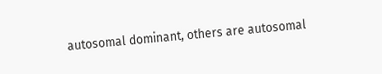autosomal dominant, others are autosomal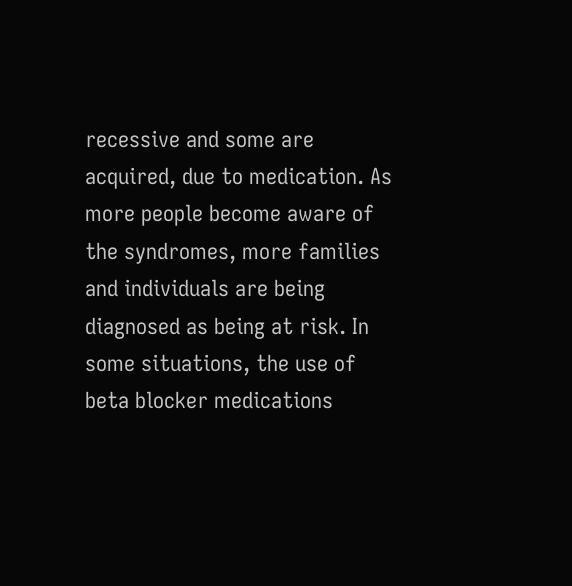recessive and some are acquired, due to medication. As more people become aware of the syndromes, more families and individuals are being diagnosed as being at risk. In some situations, the use of beta blocker medications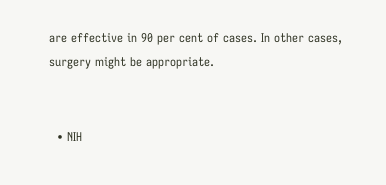are effective in 90 per cent of cases. In other cases, surgery might be appropriate.


  • NIH